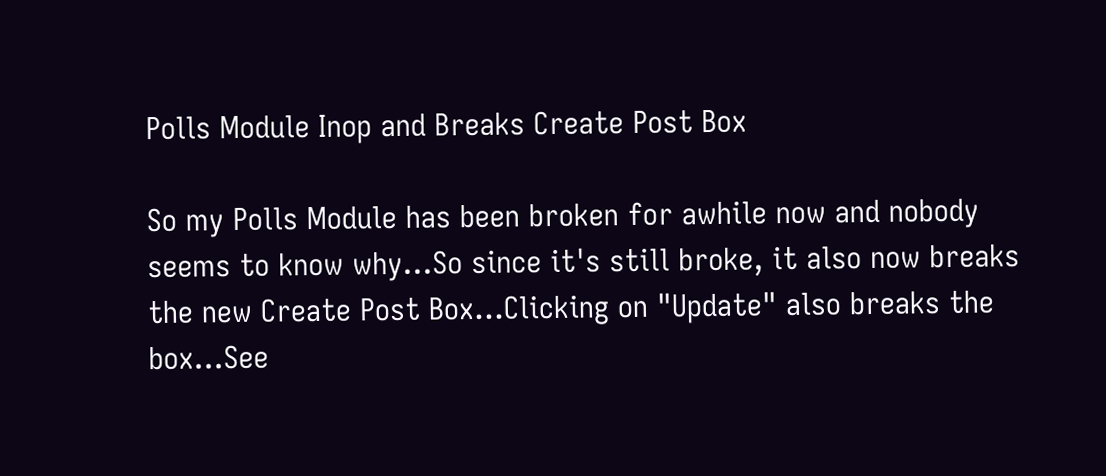Polls Module Inop and Breaks Create Post Box

So my Polls Module has been broken for awhile now and nobody seems to know why...So since it's still broke, it also now breaks the new Create Post Box...Clicking on "Update" also breaks the box...See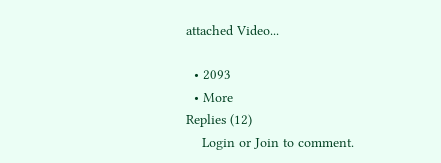attached Video...

  • 2093
  • More
Replies (12)
    Login or Join to comment.